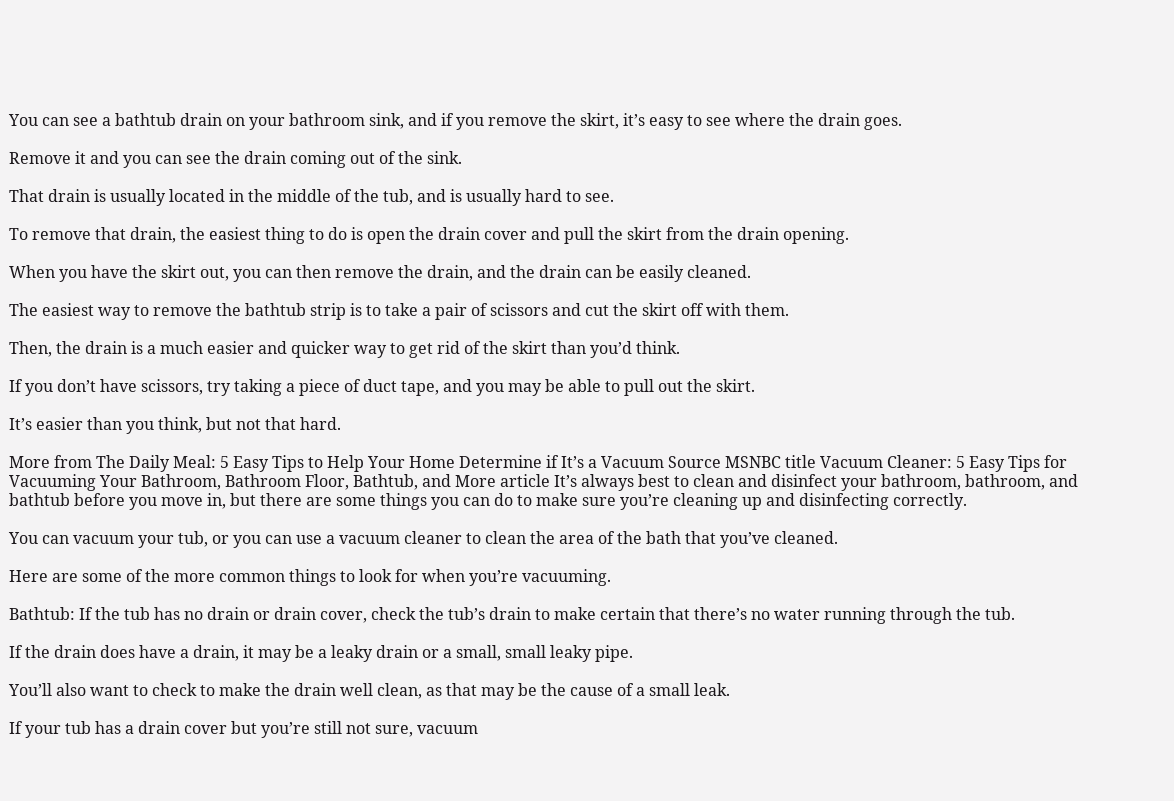You can see a bathtub drain on your bathroom sink, and if you remove the skirt, it’s easy to see where the drain goes.

Remove it and you can see the drain coming out of the sink.

That drain is usually located in the middle of the tub, and is usually hard to see.

To remove that drain, the easiest thing to do is open the drain cover and pull the skirt from the drain opening.

When you have the skirt out, you can then remove the drain, and the drain can be easily cleaned.

The easiest way to remove the bathtub strip is to take a pair of scissors and cut the skirt off with them.

Then, the drain is a much easier and quicker way to get rid of the skirt than you’d think.

If you don’t have scissors, try taking a piece of duct tape, and you may be able to pull out the skirt.

It’s easier than you think, but not that hard.

More from The Daily Meal: 5 Easy Tips to Help Your Home Determine if It’s a Vacuum Source MSNBC title Vacuum Cleaner: 5 Easy Tips for Vacuuming Your Bathroom, Bathroom Floor, Bathtub, and More article It’s always best to clean and disinfect your bathroom, bathroom, and bathtub before you move in, but there are some things you can do to make sure you’re cleaning up and disinfecting correctly.

You can vacuum your tub, or you can use a vacuum cleaner to clean the area of the bath that you’ve cleaned.

Here are some of the more common things to look for when you’re vacuuming.

Bathtub: If the tub has no drain or drain cover, check the tub’s drain to make certain that there’s no water running through the tub.

If the drain does have a drain, it may be a leaky drain or a small, small leaky pipe.

You’ll also want to check to make the drain well clean, as that may be the cause of a small leak.

If your tub has a drain cover but you’re still not sure, vacuum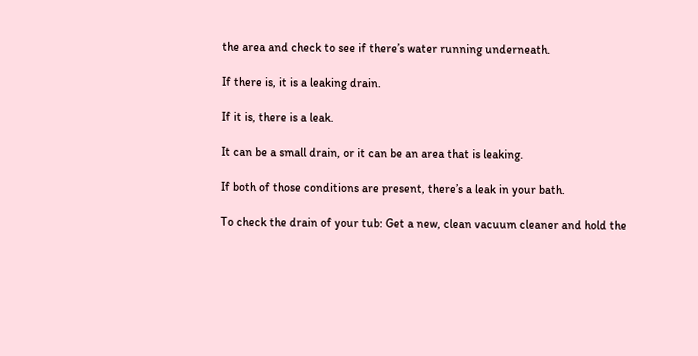the area and check to see if there’s water running underneath.

If there is, it is a leaking drain.

If it is, there is a leak.

It can be a small drain, or it can be an area that is leaking.

If both of those conditions are present, there’s a leak in your bath.

To check the drain of your tub: Get a new, clean vacuum cleaner and hold the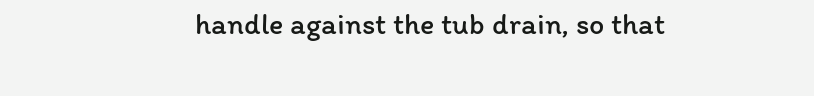handle against the tub drain, so that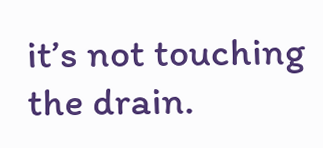it’s not touching the drain.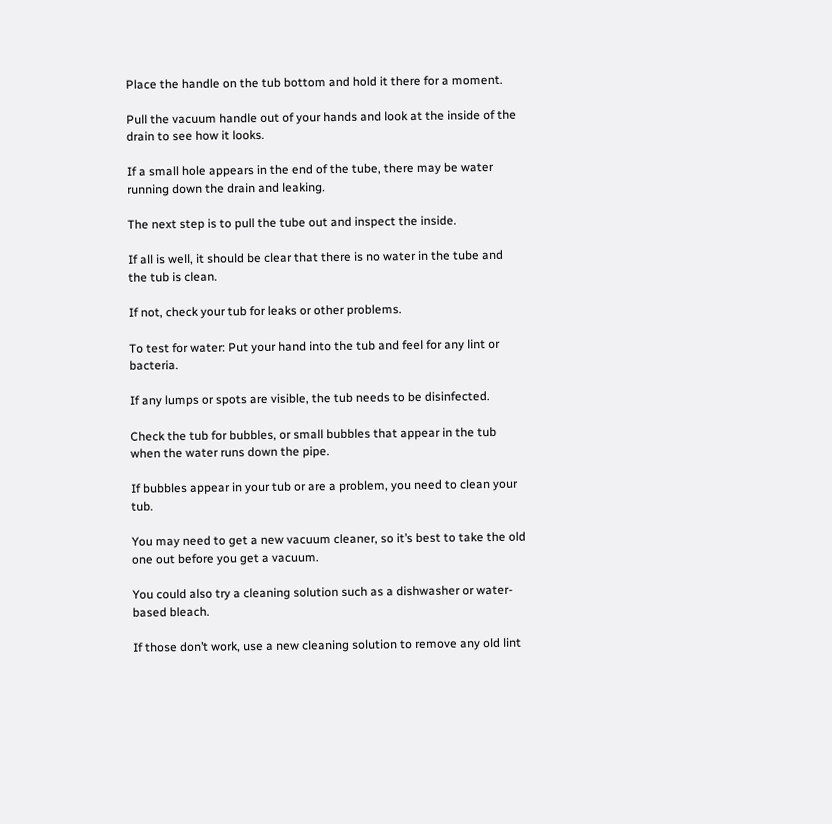Place the handle on the tub bottom and hold it there for a moment.

Pull the vacuum handle out of your hands and look at the inside of the drain to see how it looks.

If a small hole appears in the end of the tube, there may be water running down the drain and leaking.

The next step is to pull the tube out and inspect the inside.

If all is well, it should be clear that there is no water in the tube and the tub is clean.

If not, check your tub for leaks or other problems.

To test for water: Put your hand into the tub and feel for any lint or bacteria.

If any lumps or spots are visible, the tub needs to be disinfected.

Check the tub for bubbles, or small bubbles that appear in the tub when the water runs down the pipe.

If bubbles appear in your tub or are a problem, you need to clean your tub.

You may need to get a new vacuum cleaner, so it’s best to take the old one out before you get a vacuum.

You could also try a cleaning solution such as a dishwasher or water-based bleach.

If those don’t work, use a new cleaning solution to remove any old lint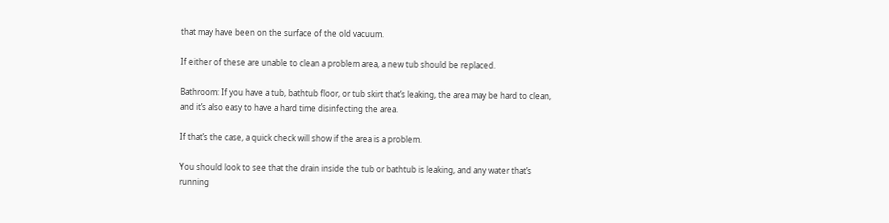that may have been on the surface of the old vacuum.

If either of these are unable to clean a problem area, a new tub should be replaced.

Bathroom: If you have a tub, bathtub floor, or tub skirt that’s leaking, the area may be hard to clean, and it’s also easy to have a hard time disinfecting the area.

If that’s the case, a quick check will show if the area is a problem.

You should look to see that the drain inside the tub or bathtub is leaking, and any water that’s running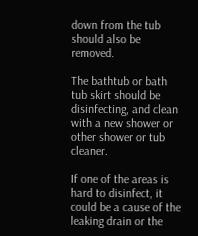down from the tub should also be removed.

The bathtub or bath tub skirt should be disinfecting, and clean with a new shower or other shower or tub cleaner.

If one of the areas is hard to disinfect, it could be a cause of the leaking drain or the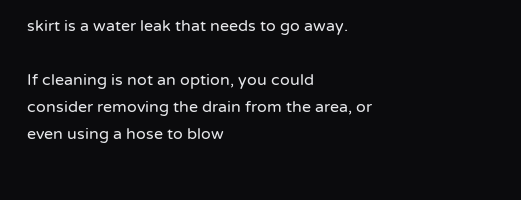skirt is a water leak that needs to go away.

If cleaning is not an option, you could consider removing the drain from the area, or even using a hose to blow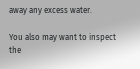away any excess water.

You also may want to inspect the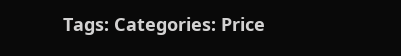Tags: Categories: Price